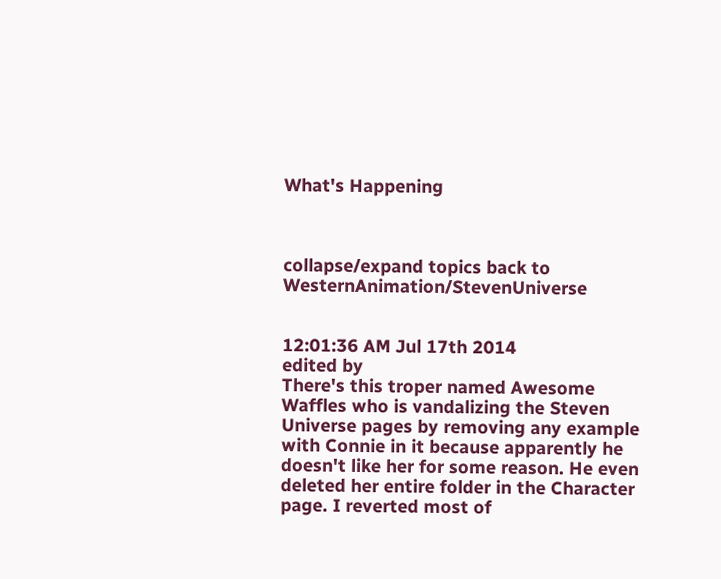What's Happening



collapse/expand topics back to WesternAnimation/StevenUniverse


12:01:36 AM Jul 17th 2014
edited by
There's this troper named Awesome Waffles who is vandalizing the Steven Universe pages by removing any example with Connie in it because apparently he doesn't like her for some reason. He even deleted her entire folder in the Character page. I reverted most of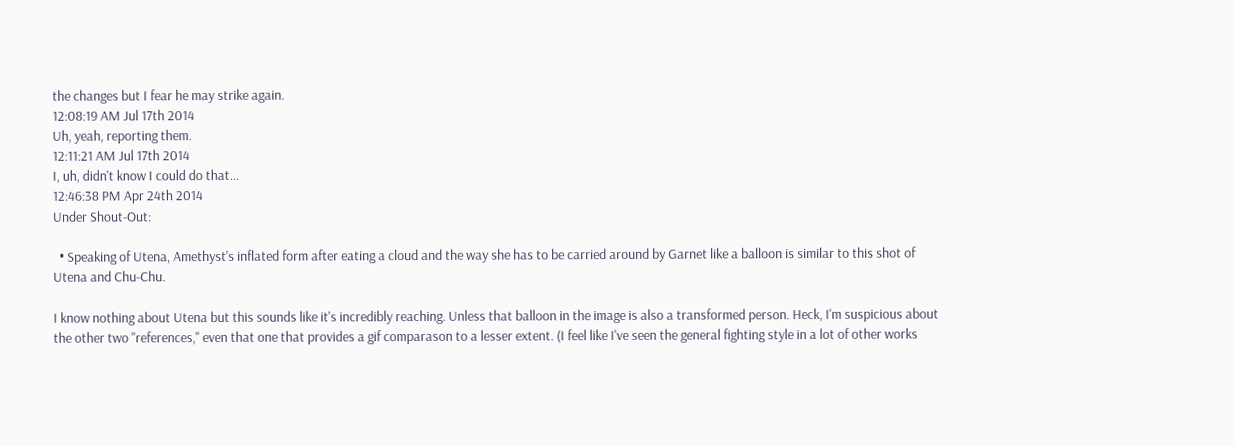the changes but I fear he may strike again.
12:08:19 AM Jul 17th 2014
Uh, yeah, reporting them.
12:11:21 AM Jul 17th 2014
I, uh, didn't know I could do that...
12:46:38 PM Apr 24th 2014
Under Shout-Out:

  • Speaking of Utena, Amethyst's inflated form after eating a cloud and the way she has to be carried around by Garnet like a balloon is similar to this shot of Utena and Chu-Chu.

I know nothing about Utena but this sounds like it's incredibly reaching. Unless that balloon in the image is also a transformed person. Heck, I'm suspicious about the other two "references," even that one that provides a gif comparason to a lesser extent. (I feel like I've seen the general fighting style in a lot of other works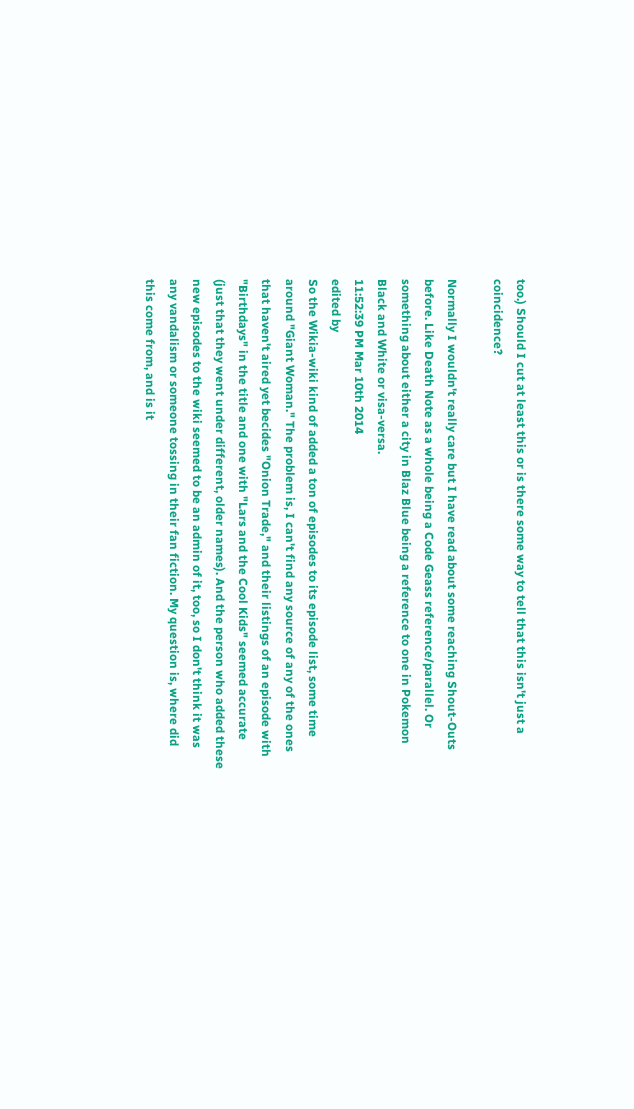too.) Should I cut at least this or is there some way to tell that this isn't just a coincidence?

Normally I wouldn't really care but I have read about some reaching Shout-Outs before. Like Death Note as a whole being a Code Geass reference/parallel. Or something about either a city in Blaz Blue being a reference to one in Pokemon Black and White or visa-versa.
11:52:39 PM Mar 10th 2014
edited by
So the Wikia-wiki kind of added a ton of episodes to its episode list, some time around "Giant Woman." The problem is, I can't find any source of any of the ones that haven't aired yet becides "Onion Trade," and their listings of an episode with "Birthdays" in the title and one with "Lars and the Cool Kids" seemed accurate (just that they went under different, older names). And the person who added these new episodes to the wiki seemed to be an admin of it, too, so I don't think it was any vandalism or someone tossing in their fan fiction. My question is, where did this come from, and is it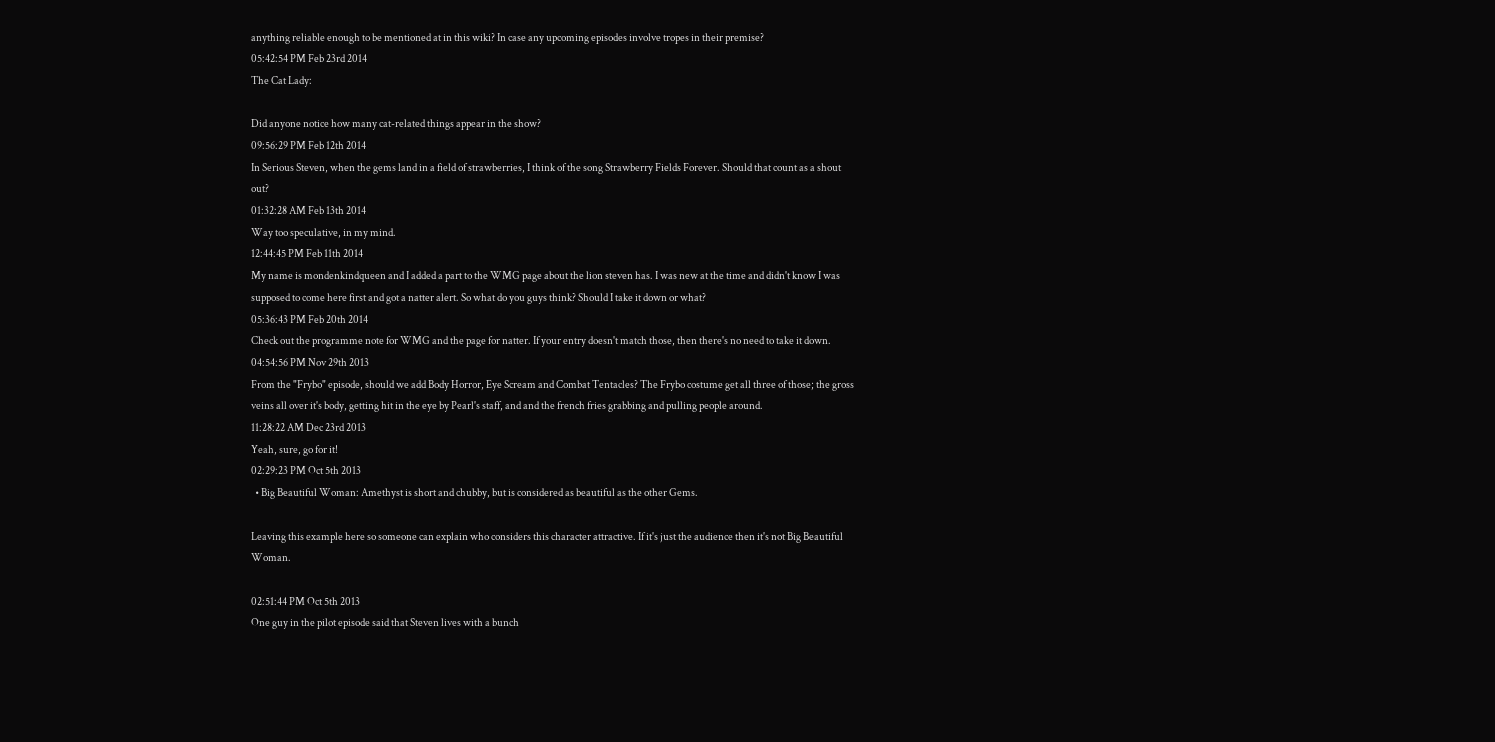anything reliable enough to be mentioned at in this wiki? In case any upcoming episodes involve tropes in their premise?
05:42:54 PM Feb 23rd 2014
The Cat Lady:

Did anyone notice how many cat-related things appear in the show?
09:56:29 PM Feb 12th 2014
In Serious Steven, when the gems land in a field of strawberries, I think of the song Strawberry Fields Forever. Should that count as a shout out?
01:32:28 AM Feb 13th 2014
Way too speculative, in my mind.
12:44:45 PM Feb 11th 2014
My name is mondenkindqueen and I added a part to the WMG page about the lion steven has. I was new at the time and didn't know I was supposed to come here first and got a natter alert. So what do you guys think? Should I take it down or what?
05:36:43 PM Feb 20th 2014
Check out the programme note for WMG and the page for natter. If your entry doesn't match those, then there's no need to take it down.
04:54:56 PM Nov 29th 2013
From the "Frybo" episode, should we add Body Horror, Eye Scream and Combat Tentacles? The Frybo costume get all three of those; the gross veins all over it's body, getting hit in the eye by Pearl's staff, and and the french fries grabbing and pulling people around.
11:28:22 AM Dec 23rd 2013
Yeah, sure, go for it!
02:29:23 PM Oct 5th 2013
  • Big Beautiful Woman: Amethyst is short and chubby, but is considered as beautiful as the other Gems.

Leaving this example here so someone can explain who considers this character attractive. If it's just the audience then it's not Big Beautiful Woman.

02:51:44 PM Oct 5th 2013
One guy in the pilot episode said that Steven lives with a bunch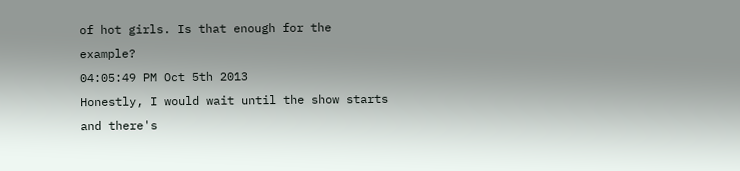of hot girls. Is that enough for the example?
04:05:49 PM Oct 5th 2013
Honestly, I would wait until the show starts and there's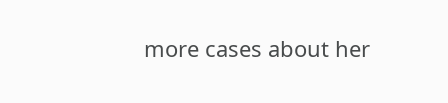more cases about her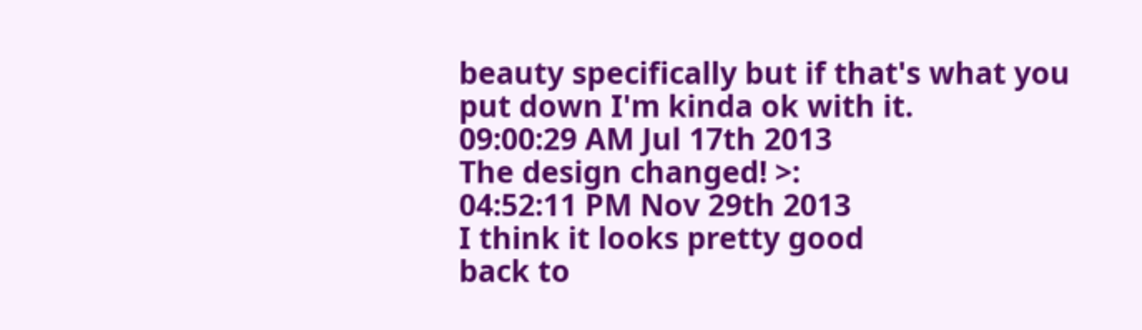beauty specifically but if that's what you put down I'm kinda ok with it.
09:00:29 AM Jul 17th 2013
The design changed! >:
04:52:11 PM Nov 29th 2013
I think it looks pretty good
back to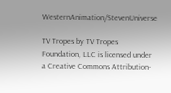WesternAnimation/StevenUniverse

TV Tropes by TV Tropes Foundation, LLC is licensed under a Creative Commons Attribution-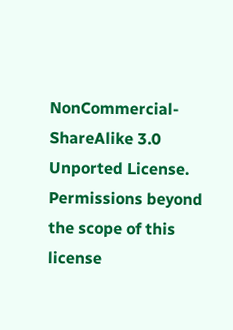NonCommercial-ShareAlike 3.0 Unported License.
Permissions beyond the scope of this license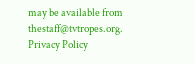may be available from thestaff@tvtropes.org.
Privacy Policy